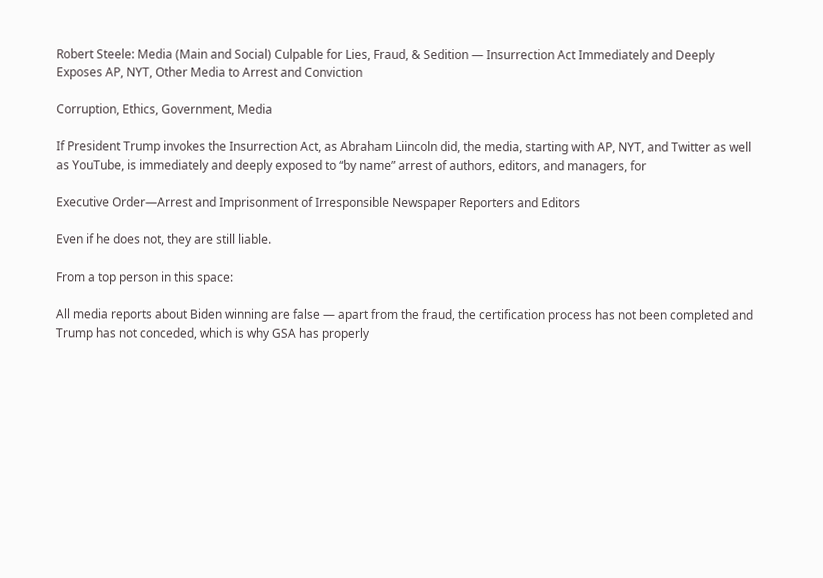Robert Steele: Media (Main and Social) Culpable for Lies, Fraud, & Sedition — Insurrection Act Immediately and Deeply Exposes AP, NYT, Other Media to Arrest and Conviction

Corruption, Ethics, Government, Media

If President Trump invokes the Insurrection Act, as Abraham Liincoln did, the media, starting with AP, NYT, and Twitter as well as YouTube, is immediately and deeply exposed to “by name” arrest of authors, editors, and managers, for

Executive Order—Arrest and Imprisonment of Irresponsible Newspaper Reporters and Editors

Even if he does not, they are still liable.

From a top person in this space:

All media reports about Biden winning are false — apart from the fraud, the certification process has not been completed and Trump has not conceded, which is why GSA has properly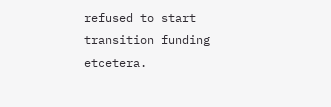refused to start transition funding etcetera.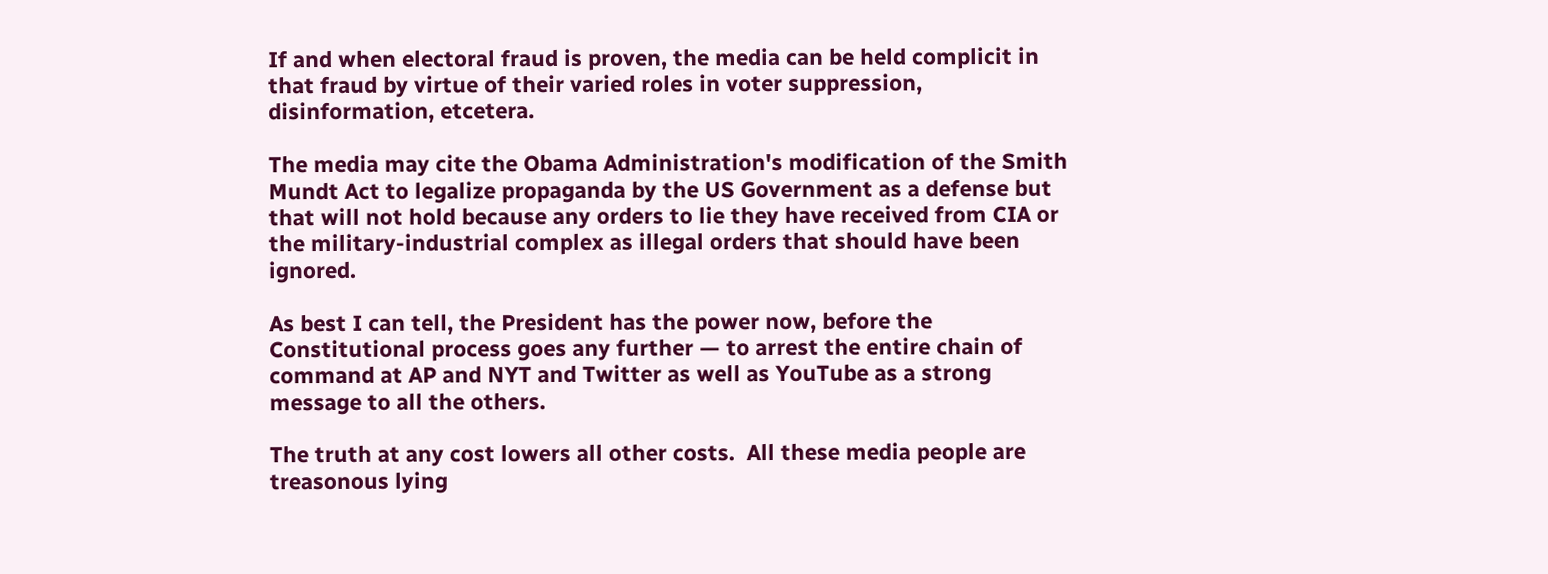If and when electoral fraud is proven, the media can be held complicit in that fraud by virtue of their varied roles in voter suppression, disinformation, etcetera.

The media may cite the Obama Administration's modification of the Smith Mundt Act to legalize propaganda by the US Government as a defense but that will not hold because any orders to lie they have received from CIA or the military-industrial complex as illegal orders that should have been ignored.

As best I can tell, the President has the power now, before the Constitutional process goes any further — to arrest the entire chain of command at AP and NYT and Twitter as well as YouTube as a strong message to all the others.

The truth at any cost lowers all other costs.  All these media people are treasonous lying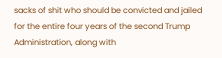sacks of shit who should be convicted and jailed for the entire four years of the second Trump Administration, along with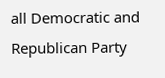all Democratic and Republican Party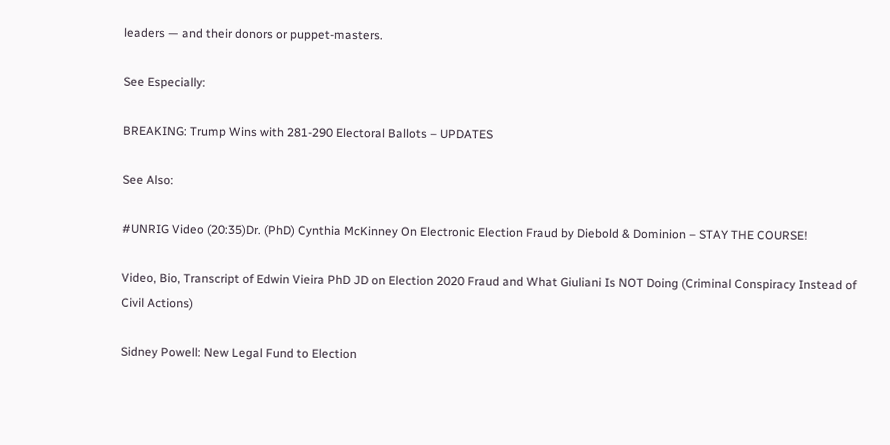leaders — and their donors or puppet-masters.

See Especially:

BREAKING: Trump Wins with 281-290 Electoral Ballots – UPDATES

See Also:

#UNRIG Video (20:35)Dr. (PhD) Cynthia McKinney On Electronic Election Fraud by Diebold & Dominion – STAY THE COURSE!

Video, Bio, Transcript of Edwin Vieira PhD JD on Election 2020 Fraud and What Giuliani Is NOT Doing (Criminal Conspiracy Instead of Civil Actions)

Sidney Powell: New Legal Fund to Election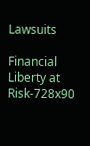Lawsuits

Financial Liberty at Risk-728x90